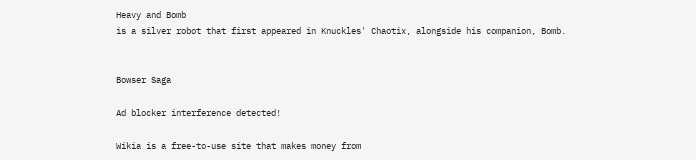Heavy and Bomb
is a silver robot that first appeared in Knuckles' Chaotix, alongside his companion, Bomb.


Bowser Saga

Ad blocker interference detected!

Wikia is a free-to-use site that makes money from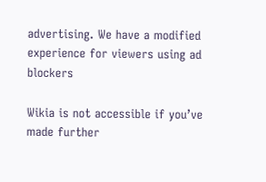advertising. We have a modified experience for viewers using ad blockers

Wikia is not accessible if you’ve made further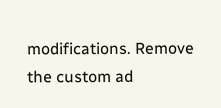modifications. Remove the custom ad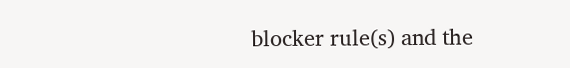blocker rule(s) and the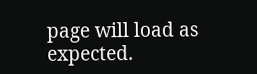page will load as expected.